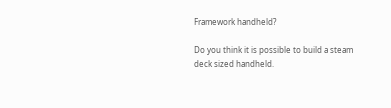Framework handheld?

Do you think it is possible to build a steam deck sized handheld.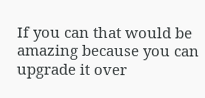If you can that would be amazing because you can upgrade it over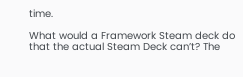time.

What would a Framework Steam deck do that the actual Steam Deck can’t? The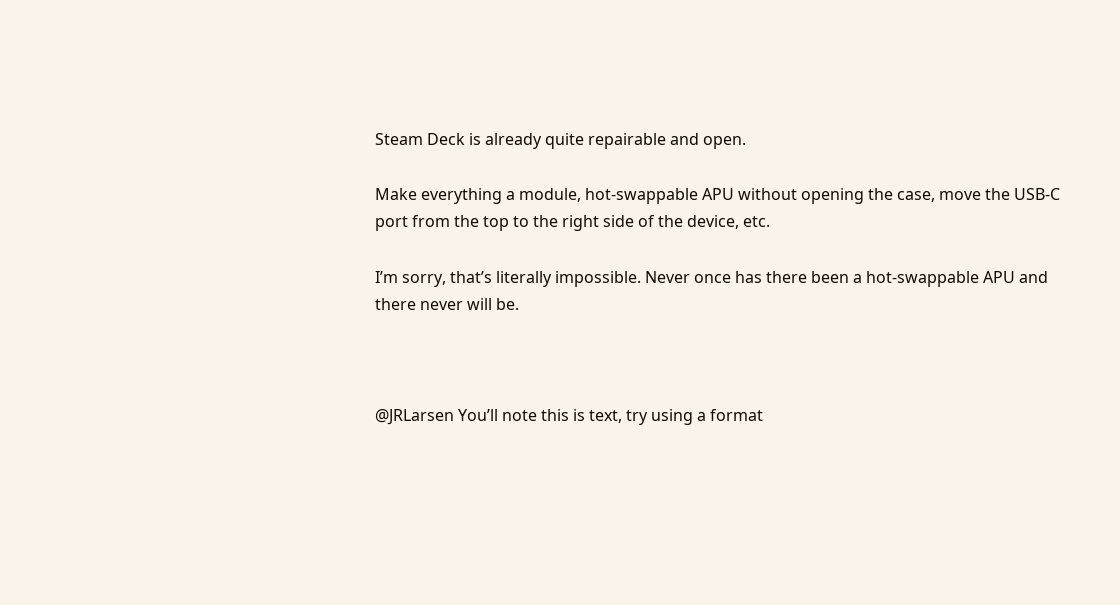Steam Deck is already quite repairable and open.

Make everything a module, hot-swappable APU without opening the case, move the USB-C port from the top to the right side of the device, etc.

I’m sorry, that’s literally impossible. Never once has there been a hot-swappable APU and there never will be.



@JRLarsen You’ll note this is text, try using a format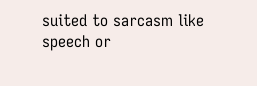suited to sarcasm like speech or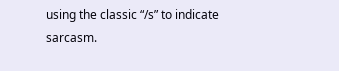using the classic “/s” to indicate sarcasm.